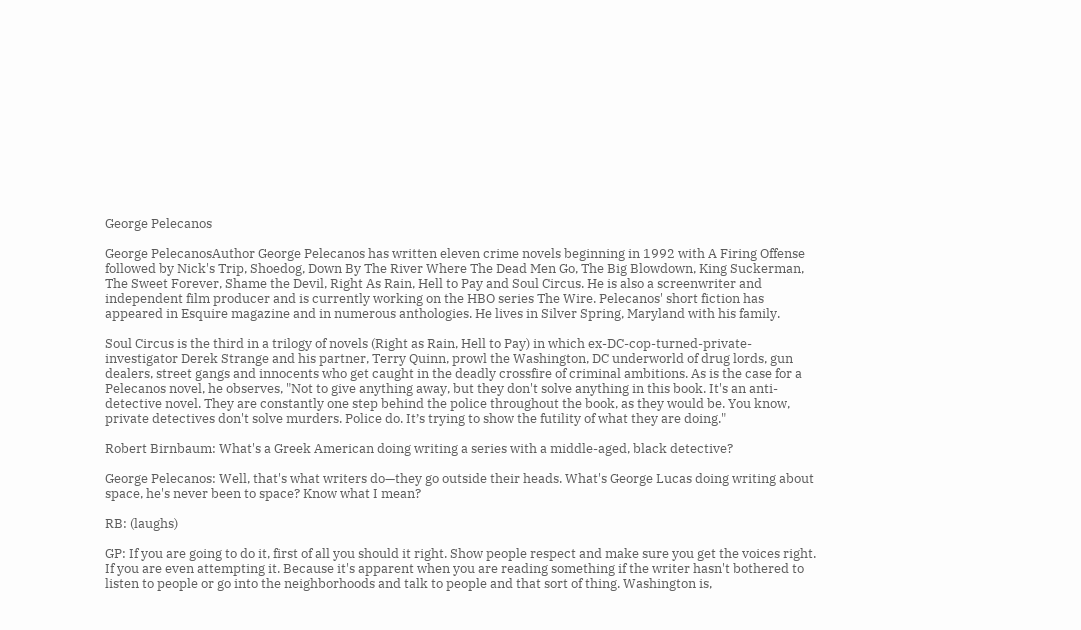George Pelecanos

George PelecanosAuthor George Pelecanos has written eleven crime novels beginning in 1992 with A Firing Offense followed by Nick's Trip, Shoedog, Down By The River Where The Dead Men Go, The Big Blowdown, King Suckerman, The Sweet Forever, Shame the Devil, Right As Rain, Hell to Pay and Soul Circus. He is also a screenwriter and independent film producer and is currently working on the HBO series The Wire. Pelecanos' short fiction has appeared in Esquire magazine and in numerous anthologies. He lives in Silver Spring, Maryland with his family.

Soul Circus is the third in a trilogy of novels (Right as Rain, Hell to Pay) in which ex-DC-cop-turned-private-investigator Derek Strange and his partner, Terry Quinn, prowl the Washington, DC underworld of drug lords, gun dealers, street gangs and innocents who get caught in the deadly crossfire of criminal ambitions. As is the case for a Pelecanos novel, he observes, "Not to give anything away, but they don't solve anything in this book. It's an anti-detective novel. They are constantly one step behind the police throughout the book, as they would be. You know, private detectives don't solve murders. Police do. It’s trying to show the futility of what they are doing."

Robert Birnbaum: What's a Greek American doing writing a series with a middle-aged, black detective?

George Pelecanos: Well, that's what writers do—they go outside their heads. What's George Lucas doing writing about space, he's never been to space? Know what I mean?

RB: (laughs)

GP: If you are going to do it, first of all you should it right. Show people respect and make sure you get the voices right. If you are even attempting it. Because it's apparent when you are reading something if the writer hasn't bothered to listen to people or go into the neighborhoods and talk to people and that sort of thing. Washington is,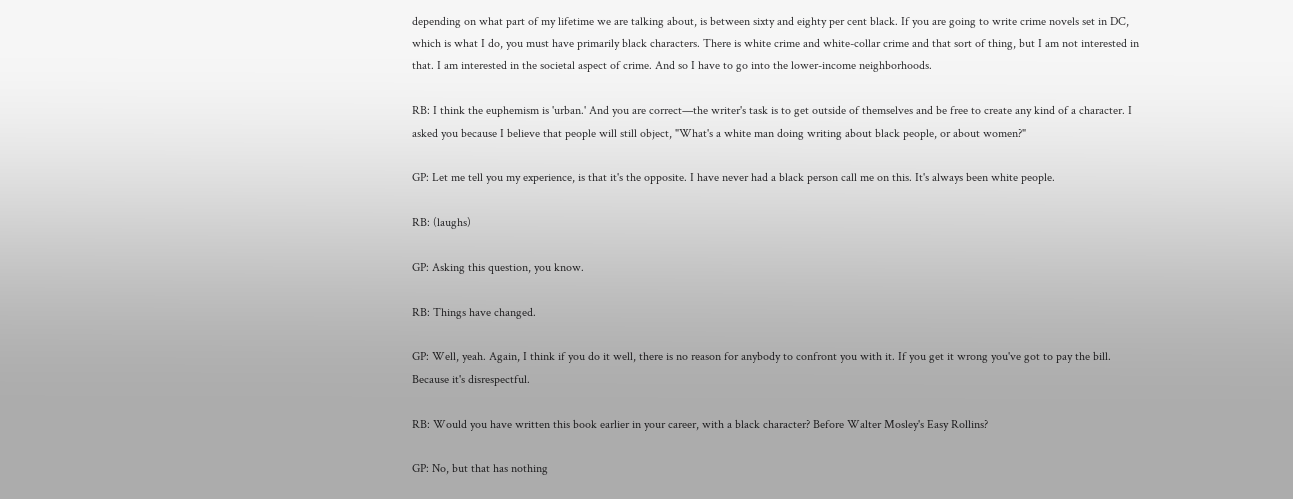depending on what part of my lifetime we are talking about, is between sixty and eighty per cent black. If you are going to write crime novels set in DC, which is what I do, you must have primarily black characters. There is white crime and white-collar crime and that sort of thing, but I am not interested in that. I am interested in the societal aspect of crime. And so I have to go into the lower-income neighborhoods.

RB: I think the euphemism is 'urban.' And you are correct—the writer's task is to get outside of themselves and be free to create any kind of a character. I asked you because I believe that people will still object, "What's a white man doing writing about black people, or about women?"

GP: Let me tell you my experience, is that it's the opposite. I have never had a black person call me on this. It's always been white people.

RB: (laughs)

GP: Asking this question, you know.

RB: Things have changed.

GP: Well, yeah. Again, I think if you do it well, there is no reason for anybody to confront you with it. If you get it wrong you've got to pay the bill. Because it's disrespectful.

RB: Would you have written this book earlier in your career, with a black character? Before Walter Mosley's Easy Rollins?

GP: No, but that has nothing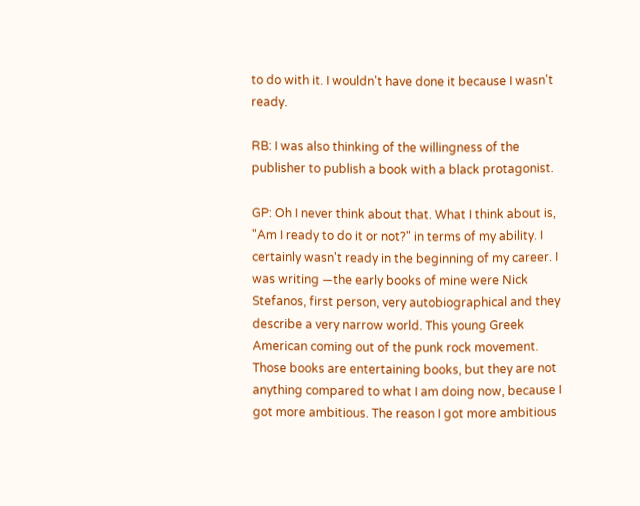to do with it. I wouldn't have done it because I wasn't ready.

RB: I was also thinking of the willingness of the publisher to publish a book with a black protagonist.

GP: Oh I never think about that. What I think about is, "Am I ready to do it or not?" in terms of my ability. I certainly wasn't ready in the beginning of my career. I was writing —the early books of mine were Nick Stefanos, first person, very autobiographical and they describe a very narrow world. This young Greek American coming out of the punk rock movement. Those books are entertaining books, but they are not anything compared to what I am doing now, because I got more ambitious. The reason I got more ambitious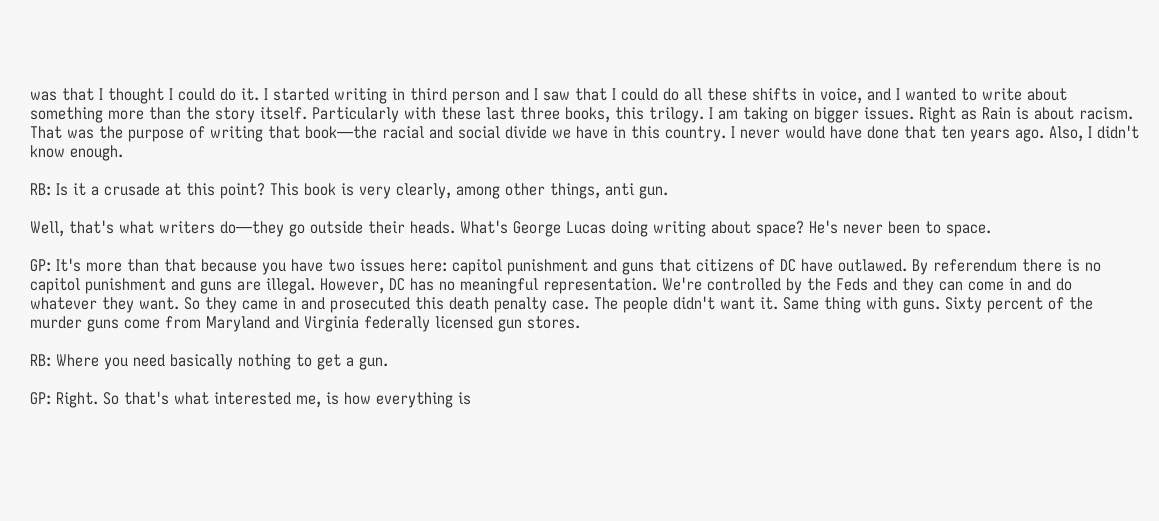was that I thought I could do it. I started writing in third person and I saw that I could do all these shifts in voice, and I wanted to write about something more than the story itself. Particularly with these last three books, this trilogy. I am taking on bigger issues. Right as Rain is about racism. That was the purpose of writing that book—the racial and social divide we have in this country. I never would have done that ten years ago. Also, I didn't know enough.

RB: Is it a crusade at this point? This book is very clearly, among other things, anti gun.

Well, that's what writers do—they go outside their heads. What's George Lucas doing writing about space? He's never been to space.

GP: It's more than that because you have two issues here: capitol punishment and guns that citizens of DC have outlawed. By referendum there is no capitol punishment and guns are illegal. However, DC has no meaningful representation. We're controlled by the Feds and they can come in and do whatever they want. So they came in and prosecuted this death penalty case. The people didn't want it. Same thing with guns. Sixty percent of the murder guns come from Maryland and Virginia federally licensed gun stores.

RB: Where you need basically nothing to get a gun.

GP: Right. So that's what interested me, is how everything is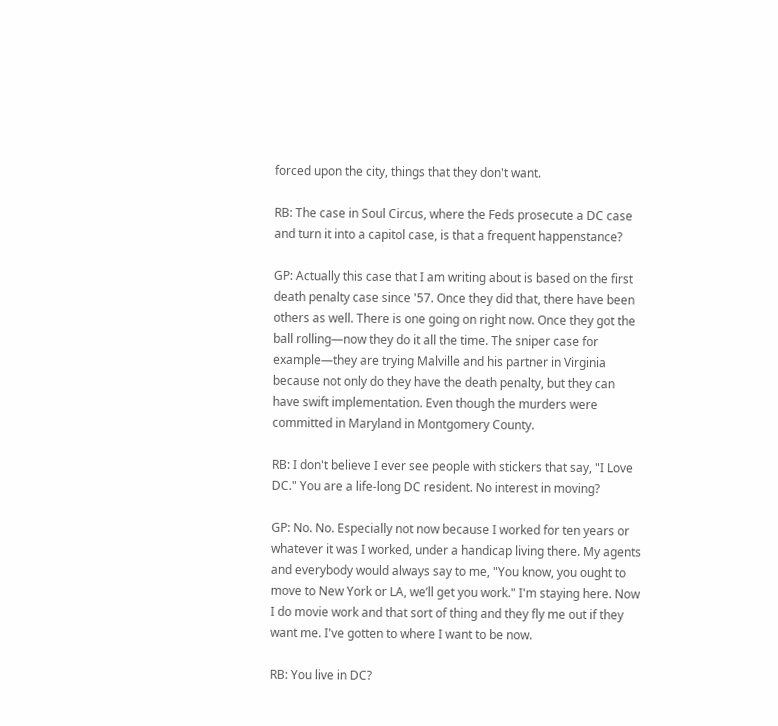forced upon the city, things that they don't want.

RB: The case in Soul Circus, where the Feds prosecute a DC case and turn it into a capitol case, is that a frequent happenstance?

GP: Actually this case that I am writing about is based on the first death penalty case since '57. Once they did that, there have been others as well. There is one going on right now. Once they got the ball rolling—now they do it all the time. The sniper case for example—they are trying Malville and his partner in Virginia because not only do they have the death penalty, but they can have swift implementation. Even though the murders were committed in Maryland in Montgomery County.

RB: I don't believe I ever see people with stickers that say, "I Love DC." You are a life-long DC resident. No interest in moving?

GP: No. No. Especially not now because I worked for ten years or whatever it was I worked, under a handicap living there. My agents and everybody would always say to me, "You know, you ought to move to New York or LA, we’ll get you work." I'm staying here. Now I do movie work and that sort of thing and they fly me out if they want me. I've gotten to where I want to be now.

RB: You live in DC?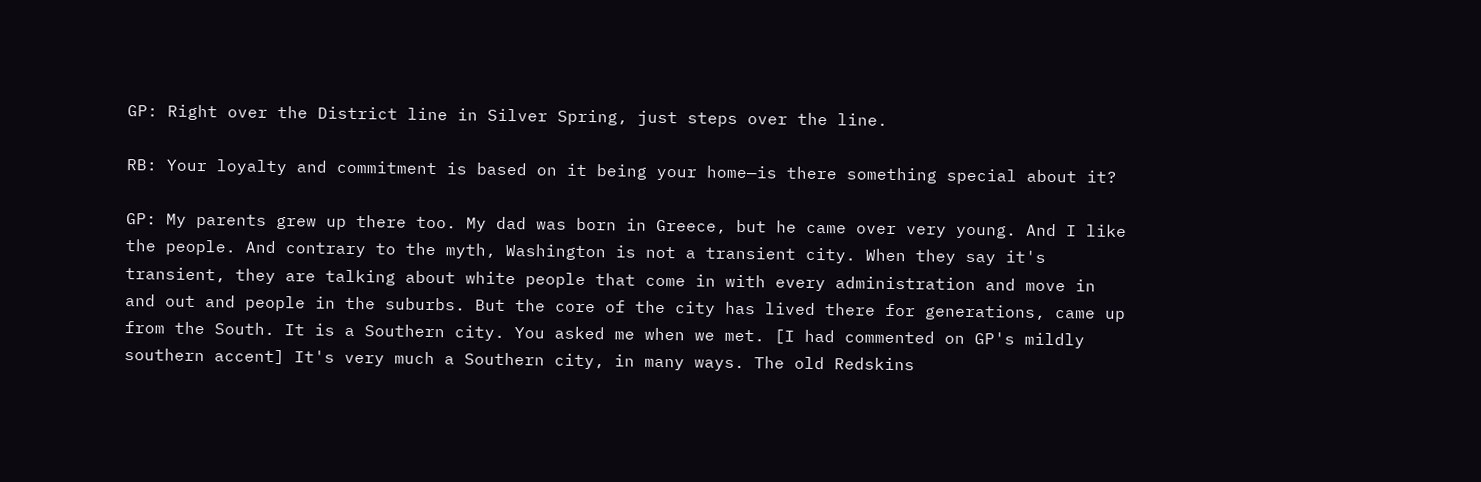GP: Right over the District line in Silver Spring, just steps over the line.

RB: Your loyalty and commitment is based on it being your home—is there something special about it?

GP: My parents grew up there too. My dad was born in Greece, but he came over very young. And I like the people. And contrary to the myth, Washington is not a transient city. When they say it's transient, they are talking about white people that come in with every administration and move in and out and people in the suburbs. But the core of the city has lived there for generations, came up from the South. It is a Southern city. You asked me when we met. [I had commented on GP's mildly southern accent] It's very much a Southern city, in many ways. The old Redskins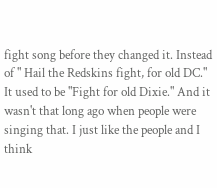fight song before they changed it. Instead of " Hail the Redskins fight, for old DC." It used to be "Fight for old Dixie." And it wasn't that long ago when people were singing that. I just like the people and I think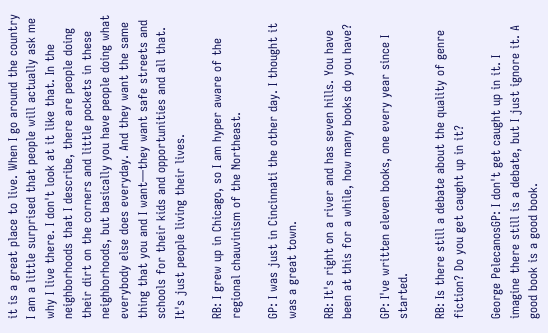it is a great place to live. When I go around the country I am a little surprised that people will actually ask me why I live there. I don't look at it like that. In the neighborhoods that I describe, there are people doing their dirt on the corners and little pockets in these neighborhoods, but basically you have people doing what everybody else does everyday. And they want the same thing that you and I want—they want safe streets and schools for their kids and opportunities and all that. It's just people living their lives.

RB: I grew up in Chicago, so I am hyper aware of the regional chauvinism of the Northeast.

GP: I was just in Cincinnati the other day. I thought it was a great town.

RB: It's right on a river and has seven hills. You have been at this for a while, how many books do you have?

GP: I've written eleven books, one every year since I started.

RB: Is there still a debate about the quality of genre fiction? Do you get caught up in it?

George PelecanosGP: I don't get caught up in it. I imagine there still is a debate, but I just ignore it. A good book is a good book.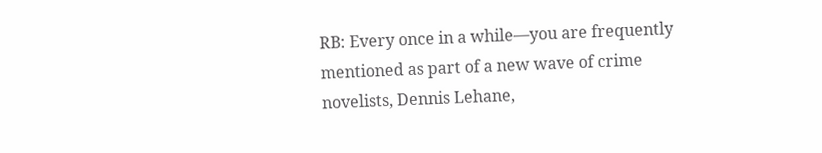RB: Every once in a while—you are frequently mentioned as part of a new wave of crime novelists, Dennis Lehane,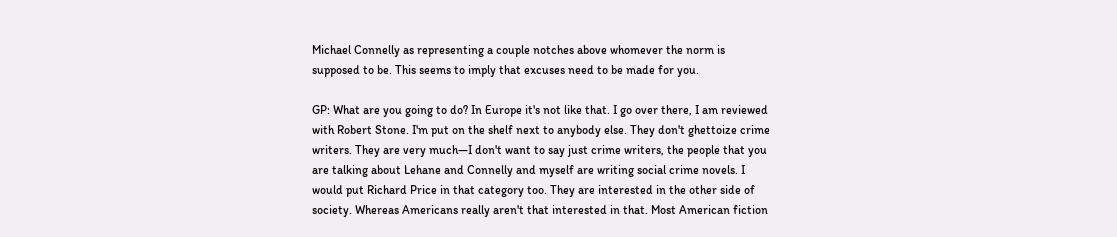Michael Connelly as representing a couple notches above whomever the norm is supposed to be. This seems to imply that excuses need to be made for you.

GP: What are you going to do? In Europe it's not like that. I go over there, I am reviewed with Robert Stone. I'm put on the shelf next to anybody else. They don't ghettoize crime writers. They are very much—I don't want to say just crime writers, the people that you are talking about Lehane and Connelly and myself are writing social crime novels. I would put Richard Price in that category too. They are interested in the other side of society. Whereas Americans really aren't that interested in that. Most American fiction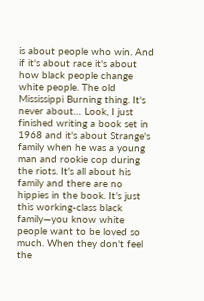is about people who win. And if it's about race it's about how black people change white people. The old Mississippi Burning thing. It's never about… Look, I just finished writing a book set in 1968 and it's about Strange's family when he was a young man and rookie cop during the riots. It's all about his family and there are no hippies in the book. It’s just this working-class black family—you know white people want to be loved so much. When they don't feel the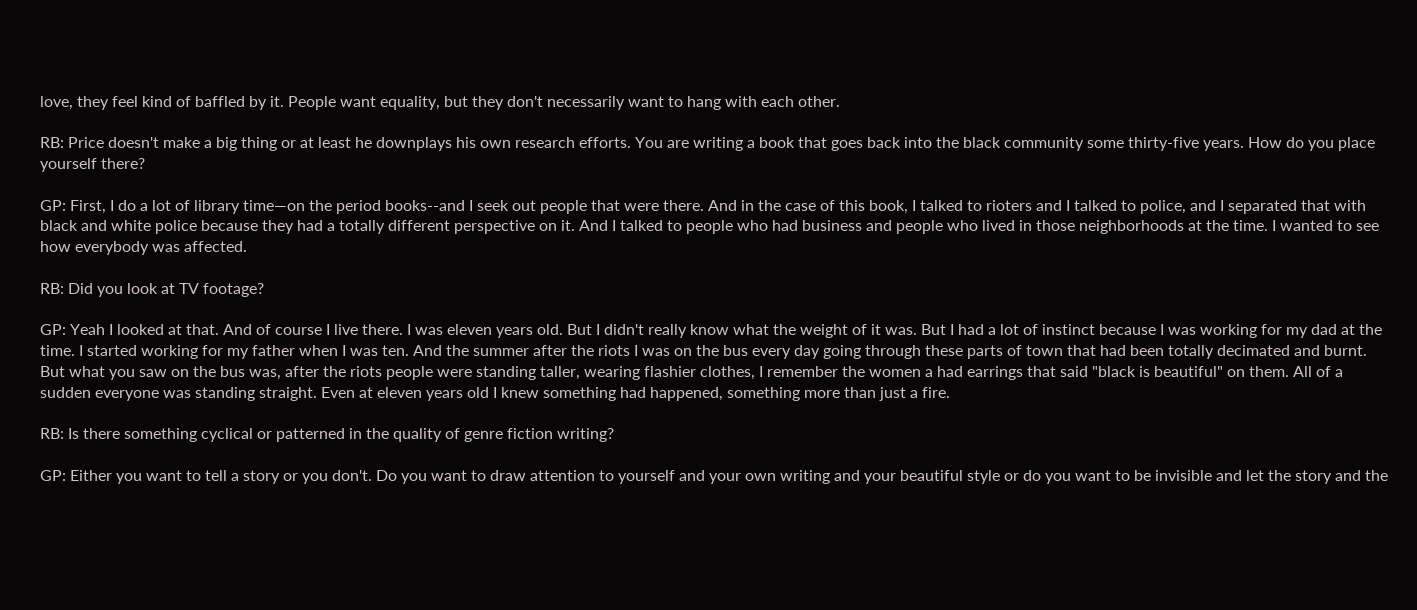love, they feel kind of baffled by it. People want equality, but they don't necessarily want to hang with each other.

RB: Price doesn't make a big thing or at least he downplays his own research efforts. You are writing a book that goes back into the black community some thirty-five years. How do you place yourself there?

GP: First, I do a lot of library time—on the period books--and I seek out people that were there. And in the case of this book, I talked to rioters and I talked to police, and I separated that with black and white police because they had a totally different perspective on it. And I talked to people who had business and people who lived in those neighborhoods at the time. I wanted to see how everybody was affected.

RB: Did you look at TV footage?

GP: Yeah I looked at that. And of course I live there. I was eleven years old. But I didn't really know what the weight of it was. But I had a lot of instinct because I was working for my dad at the time. I started working for my father when I was ten. And the summer after the riots I was on the bus every day going through these parts of town that had been totally decimated and burnt. But what you saw on the bus was, after the riots people were standing taller, wearing flashier clothes, I remember the women a had earrings that said "black is beautiful" on them. All of a sudden everyone was standing straight. Even at eleven years old I knew something had happened, something more than just a fire.

RB: Is there something cyclical or patterned in the quality of genre fiction writing?

GP: Either you want to tell a story or you don't. Do you want to draw attention to yourself and your own writing and your beautiful style or do you want to be invisible and let the story and the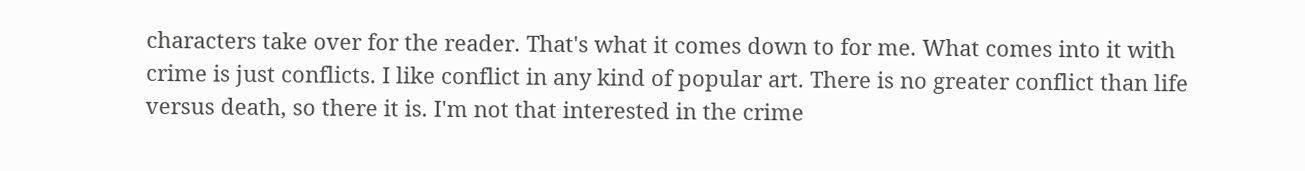characters take over for the reader. That's what it comes down to for me. What comes into it with crime is just conflicts. I like conflict in any kind of popular art. There is no greater conflict than life versus death, so there it is. I'm not that interested in the crime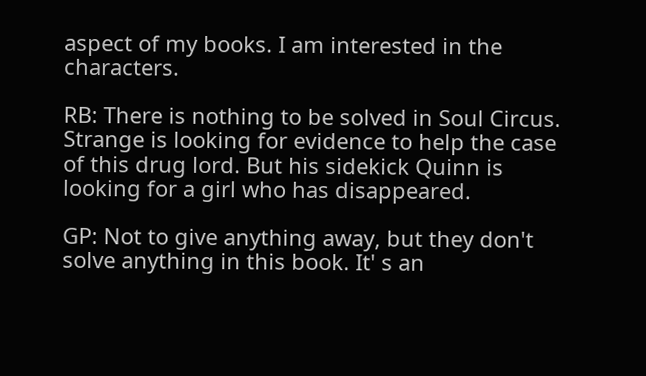aspect of my books. I am interested in the characters.

RB: There is nothing to be solved in Soul Circus. Strange is looking for evidence to help the case of this drug lord. But his sidekick Quinn is looking for a girl who has disappeared.

GP: Not to give anything away, but they don't solve anything in this book. It' s an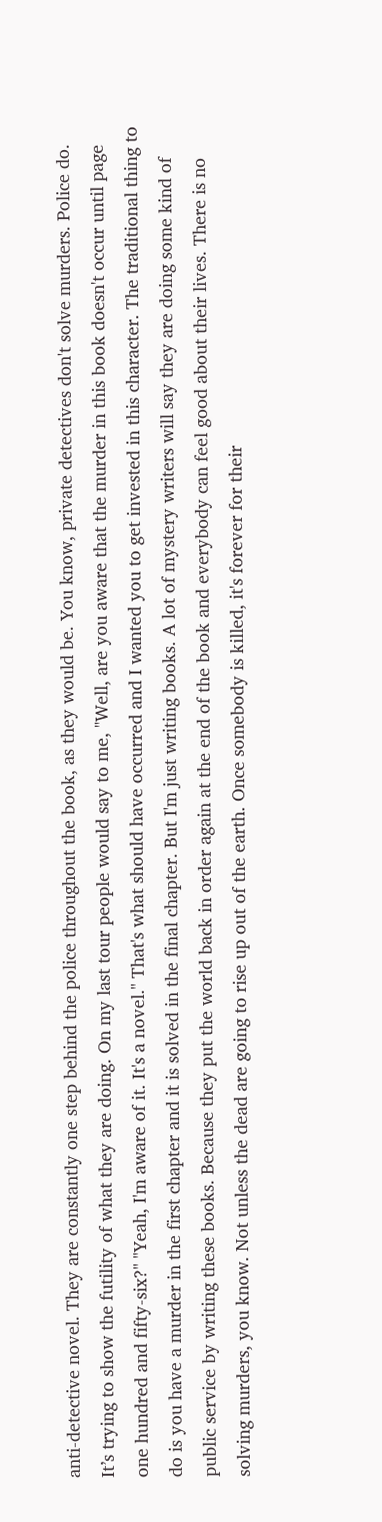anti-detective novel. They are constantly one step behind the police throughout the book, as they would be. You know, private detectives don't solve murders. Police do. It’s trying to show the futility of what they are doing. On my last tour people would say to me, "Well, are you aware that the murder in this book doesn't occur until page one hundred and fifty-six?" "Yeah, I'm aware of it. It's a novel." That's what should have occurred and I wanted you to get invested in this character. The traditional thing to do is you have a murder in the first chapter and it is solved in the final chapter. But I'm just writing books. A lot of mystery writers will say they are doing some kind of public service by writing these books. Because they put the world back in order again at the end of the book and everybody can feel good about their lives. There is no solving murders, you know. Not unless the dead are going to rise up out of the earth. Once somebody is killed, it's forever for their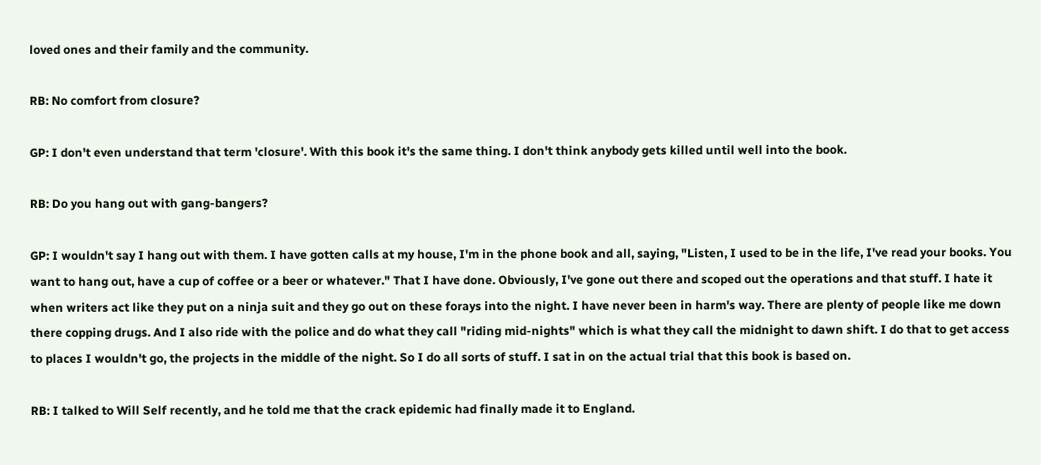loved ones and their family and the community.

RB: No comfort from closure?

GP: I don't even understand that term 'closure'. With this book it's the same thing. I don't think anybody gets killed until well into the book.

RB: Do you hang out with gang-bangers?

GP: I wouldn't say I hang out with them. I have gotten calls at my house, I'm in the phone book and all, saying, "Listen, I used to be in the life, I've read your books. You want to hang out, have a cup of coffee or a beer or whatever." That I have done. Obviously, I've gone out there and scoped out the operations and that stuff. I hate it when writers act like they put on a ninja suit and they go out on these forays into the night. I have never been in harm's way. There are plenty of people like me down there copping drugs. And I also ride with the police and do what they call "riding mid-nights" which is what they call the midnight to dawn shift. I do that to get access to places I wouldn't go, the projects in the middle of the night. So I do all sorts of stuff. I sat in on the actual trial that this book is based on.

RB: I talked to Will Self recently, and he told me that the crack epidemic had finally made it to England.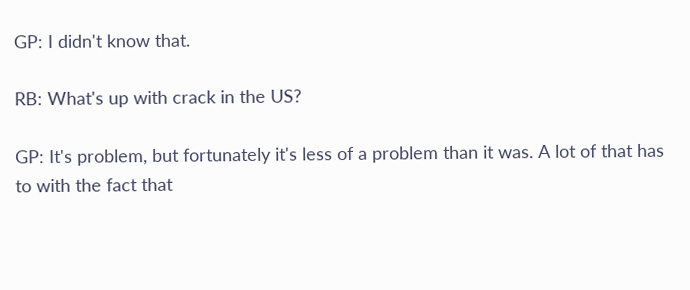GP: I didn't know that.

RB: What's up with crack in the US?

GP: It's problem, but fortunately it's less of a problem than it was. A lot of that has to with the fact that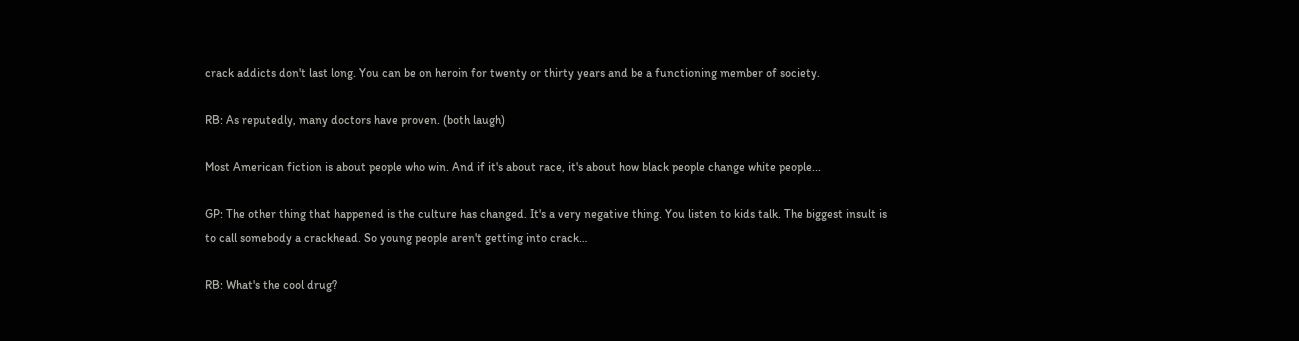crack addicts don't last long. You can be on heroin for twenty or thirty years and be a functioning member of society.

RB: As reputedly, many doctors have proven. (both laugh)

Most American fiction is about people who win. And if it's about race, it's about how black people change white people...

GP: The other thing that happened is the culture has changed. It's a very negative thing. You listen to kids talk. The biggest insult is to call somebody a crackhead. So young people aren't getting into crack…

RB: What's the cool drug?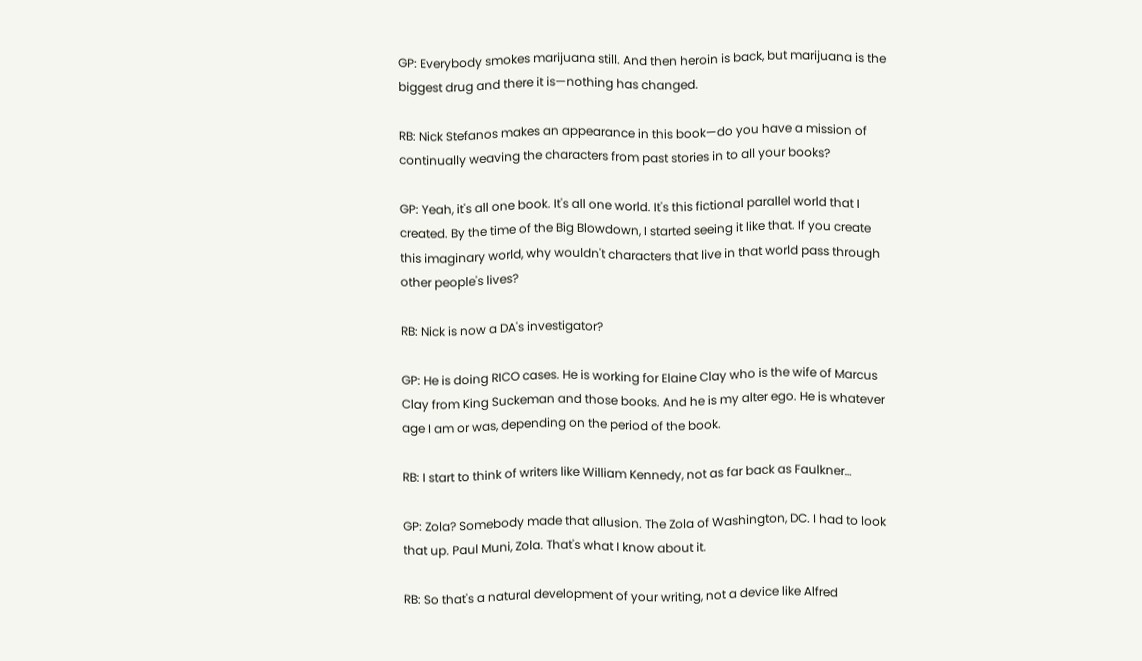GP: Everybody smokes marijuana still. And then heroin is back, but marijuana is the biggest drug and there it is—nothing has changed.

RB: Nick Stefanos makes an appearance in this book—do you have a mission of continually weaving the characters from past stories in to all your books?

GP: Yeah, it's all one book. It's all one world. It's this fictional parallel world that I created. By the time of the Big Blowdown, I started seeing it like that. If you create this imaginary world, why wouldn't characters that live in that world pass through other people's lives?

RB: Nick is now a DA's investigator?

GP: He is doing RICO cases. He is working for Elaine Clay who is the wife of Marcus Clay from King Suckeman and those books. And he is my alter ego. He is whatever age I am or was, depending on the period of the book.

RB: I start to think of writers like William Kennedy, not as far back as Faulkner…

GP: Zola? Somebody made that allusion. The Zola of Washington, DC. I had to look that up. Paul Muni, Zola. That's what I know about it.

RB: So that's a natural development of your writing, not a device like Alfred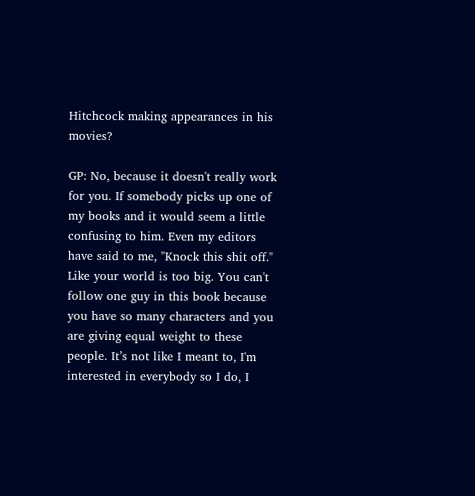Hitchcock making appearances in his movies?

GP: No, because it doesn't really work for you. If somebody picks up one of my books and it would seem a little confusing to him. Even my editors have said to me, "Knock this shit off." Like your world is too big. You can't follow one guy in this book because you have so many characters and you are giving equal weight to these people. It’s not like I meant to, I'm interested in everybody so I do, I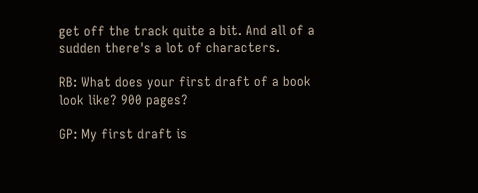get off the track quite a bit. And all of a sudden there's a lot of characters.

RB: What does your first draft of a book look like? 900 pages?

GP: My first draft is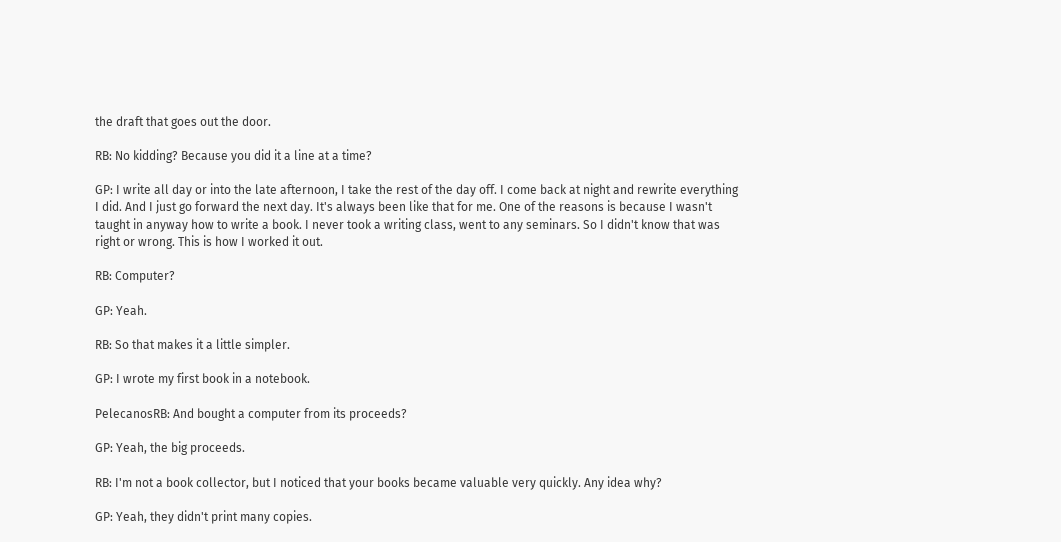the draft that goes out the door.

RB: No kidding? Because you did it a line at a time?

GP: I write all day or into the late afternoon, I take the rest of the day off. I come back at night and rewrite everything I did. And I just go forward the next day. It's always been like that for me. One of the reasons is because I wasn't taught in anyway how to write a book. I never took a writing class, went to any seminars. So I didn't know that was right or wrong. This is how I worked it out.

RB: Computer?

GP: Yeah.

RB: So that makes it a little simpler.

GP: I wrote my first book in a notebook.

PelecanosRB: And bought a computer from its proceeds?

GP: Yeah, the big proceeds.

RB: I'm not a book collector, but I noticed that your books became valuable very quickly. Any idea why?

GP: Yeah, they didn't print many copies.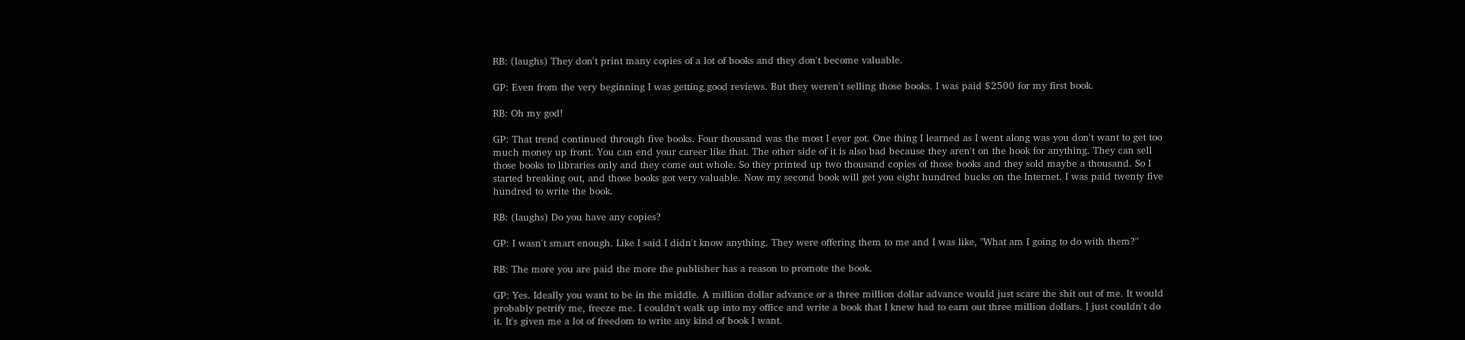RB: (laughs) They don't print many copies of a lot of books and they don't become valuable.

GP: Even from the very beginning I was getting good reviews. But they weren't selling those books. I was paid $2500 for my first book.

RB: Oh my god!

GP: That trend continued through five books. Four thousand was the most I ever got. One thing I learned as I went along was you don't want to get too much money up front. You can end your career like that. The other side of it is also bad because they aren't on the hook for anything. They can sell those books to libraries only and they come out whole. So they printed up two thousand copies of those books and they sold maybe a thousand. So I started breaking out, and those books got very valuable. Now my second book will get you eight hundred bucks on the Internet. I was paid twenty five hundred to write the book.

RB: (laughs) Do you have any copies?

GP: I wasn't smart enough. Like I said I didn't know anything. They were offering them to me and I was like, "What am I going to do with them?"

RB: The more you are paid the more the publisher has a reason to promote the book.

GP: Yes. Ideally you want to be in the middle. A million dollar advance or a three million dollar advance would just scare the shit out of me. It would probably petrify me, freeze me. I couldn't walk up into my office and write a book that I knew had to earn out three million dollars. I just couldn't do it. It's given me a lot of freedom to write any kind of book I want.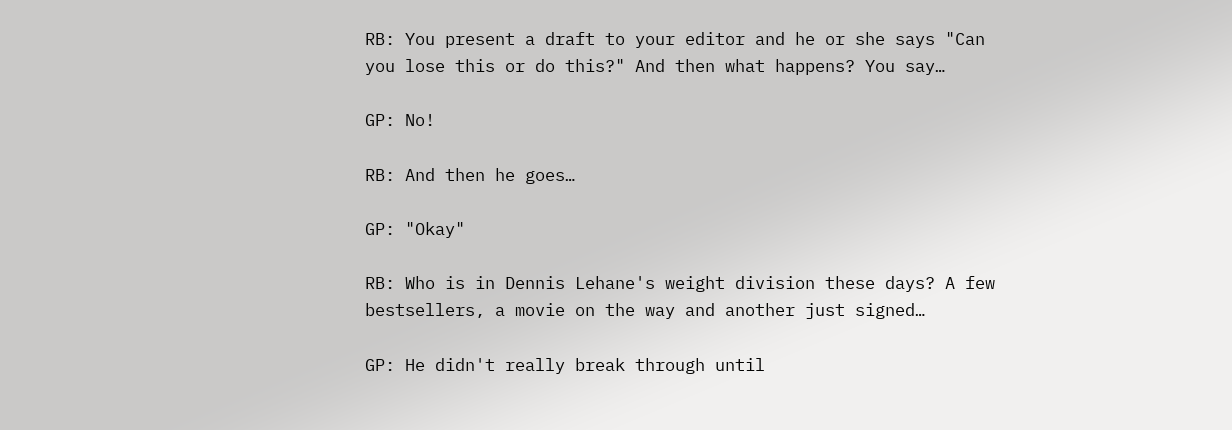RB: You present a draft to your editor and he or she says "Can you lose this or do this?" And then what happens? You say…

GP: No!

RB: And then he goes…

GP: "Okay"

RB: Who is in Dennis Lehane's weight division these days? A few bestsellers, a movie on the way and another just signed…

GP: He didn't really break through until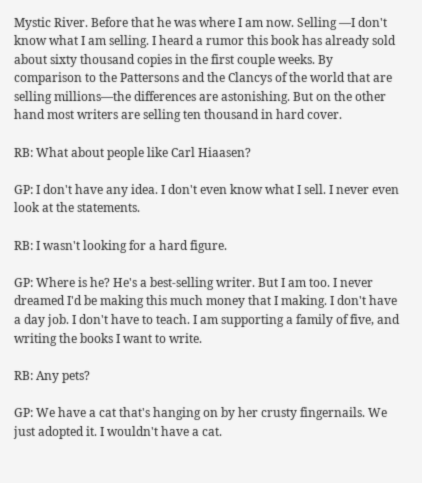Mystic River. Before that he was where I am now. Selling —I don't know what I am selling. I heard a rumor this book has already sold about sixty thousand copies in the first couple weeks. By comparison to the Pattersons and the Clancys of the world that are selling millions—the differences are astonishing. But on the other hand most writers are selling ten thousand in hard cover.

RB: What about people like Carl Hiaasen?

GP: I don't have any idea. I don't even know what I sell. I never even look at the statements.

RB: I wasn't looking for a hard figure.

GP: Where is he? He's a best-selling writer. But I am too. I never dreamed I'd be making this much money that I making. I don't have a day job. I don't have to teach. I am supporting a family of five, and writing the books I want to write.

RB: Any pets?

GP: We have a cat that's hanging on by her crusty fingernails. We just adopted it. I wouldn't have a cat.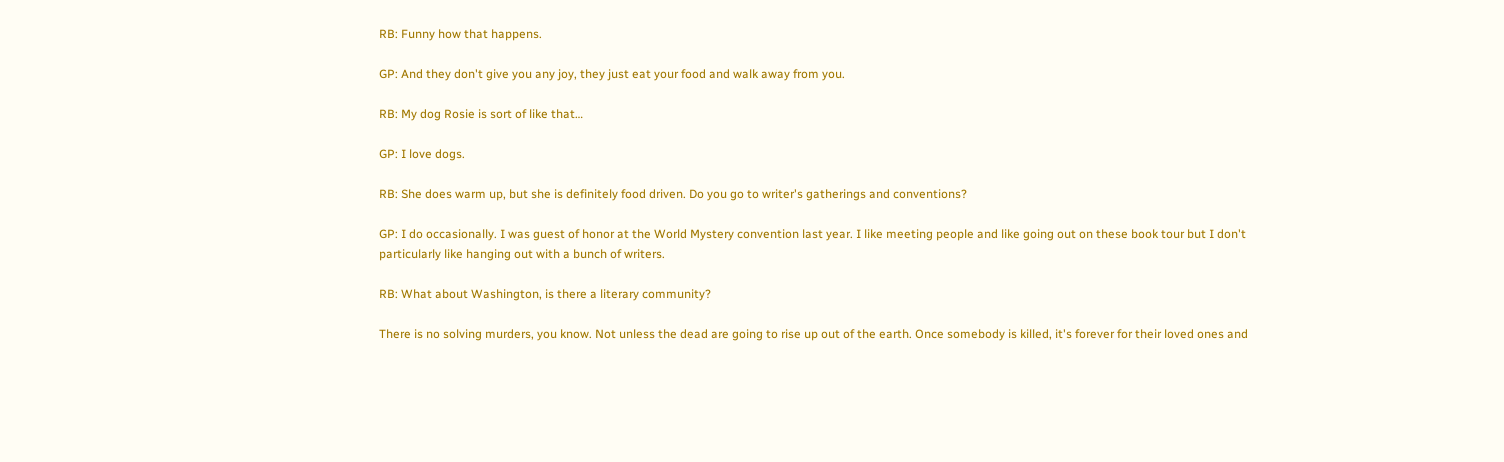RB: Funny how that happens.

GP: And they don't give you any joy, they just eat your food and walk away from you.

RB: My dog Rosie is sort of like that…

GP: I love dogs.

RB: She does warm up, but she is definitely food driven. Do you go to writer's gatherings and conventions?

GP: I do occasionally. I was guest of honor at the World Mystery convention last year. I like meeting people and like going out on these book tour but I don't particularly like hanging out with a bunch of writers.

RB: What about Washington, is there a literary community?

There is no solving murders, you know. Not unless the dead are going to rise up out of the earth. Once somebody is killed, it's forever for their loved ones and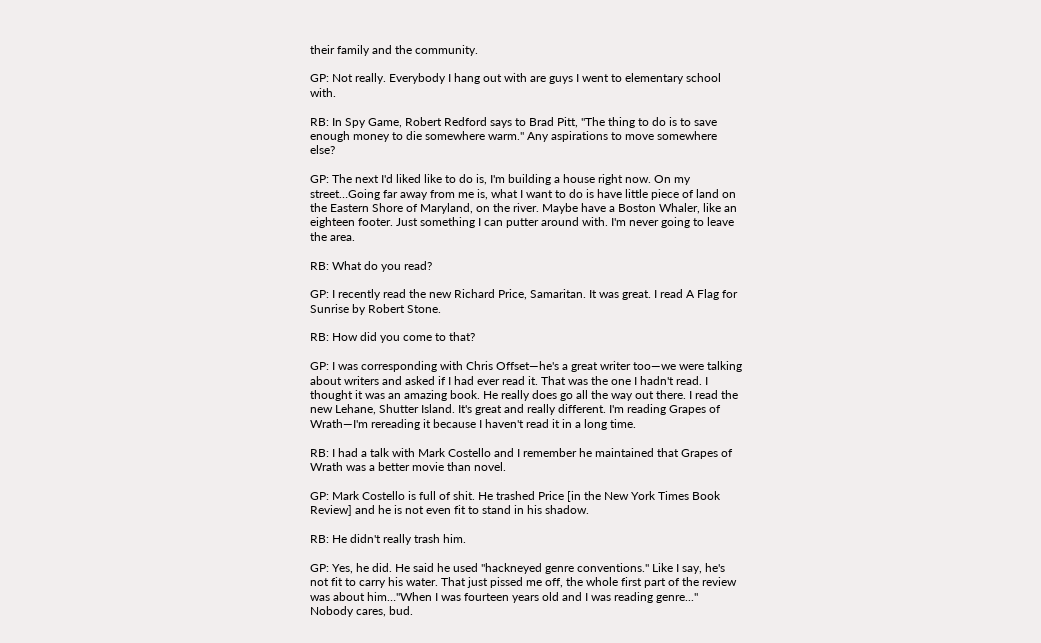their family and the community.

GP: Not really. Everybody I hang out with are guys I went to elementary school with.

RB: In Spy Game, Robert Redford says to Brad Pitt, "The thing to do is to save enough money to die somewhere warm." Any aspirations to move somewhere else?

GP: The next I'd liked like to do is, I'm building a house right now. On my street…Going far away from me is, what I want to do is have little piece of land on the Eastern Shore of Maryland, on the river. Maybe have a Boston Whaler, like an eighteen footer. Just something I can putter around with. I'm never going to leave the area.

RB: What do you read?

GP: I recently read the new Richard Price, Samaritan. It was great. I read A Flag for Sunrise by Robert Stone.

RB: How did you come to that?

GP: I was corresponding with Chris Offset—he's a great writer too—we were talking about writers and asked if I had ever read it. That was the one I hadn't read. I thought it was an amazing book. He really does go all the way out there. I read the new Lehane, Shutter Island. It's great and really different. I'm reading Grapes of Wrath—I'm rereading it because I haven't read it in a long time.

RB: I had a talk with Mark Costello and I remember he maintained that Grapes of Wrath was a better movie than novel.

GP: Mark Costello is full of shit. He trashed Price [in the New York Times Book Review] and he is not even fit to stand in his shadow.

RB: He didn't really trash him.

GP: Yes, he did. He said he used "hackneyed genre conventions." Like I say, he's not fit to carry his water. That just pissed me off, the whole first part of the review was about him…"When I was fourteen years old and I was reading genre..." Nobody cares, bud.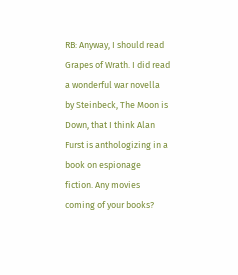RB: Anyway, I should read Grapes of Wrath. I did read a wonderful war novella by Steinbeck, The Moon is Down, that I think Alan Furst is anthologizing in a book on espionage fiction. Any movies coming of your books?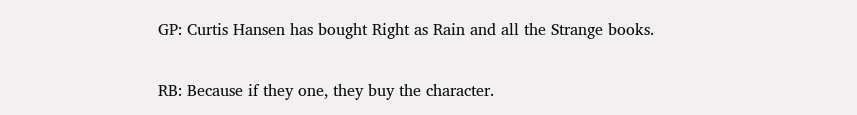GP: Curtis Hansen has bought Right as Rain and all the Strange books.

RB: Because if they one, they buy the character.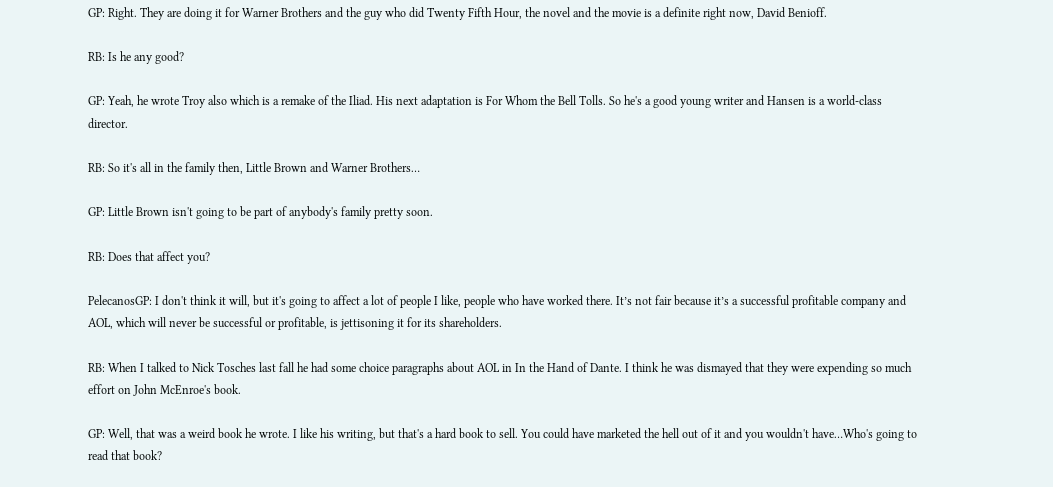GP: Right. They are doing it for Warner Brothers and the guy who did Twenty Fifth Hour, the novel and the movie is a definite right now, David Benioff.

RB: Is he any good?

GP: Yeah, he wrote Troy also which is a remake of the Iliad. His next adaptation is For Whom the Bell Tolls. So he's a good young writer and Hansen is a world-class director.

RB: So it's all in the family then, Little Brown and Warner Brothers…

GP: Little Brown isn't going to be part of anybody's family pretty soon.

RB: Does that affect you?

PelecanosGP: I don't think it will, but it's going to affect a lot of people I like, people who have worked there. It’s not fair because it’s a successful profitable company and AOL, which will never be successful or profitable, is jettisoning it for its shareholders.

RB: When I talked to Nick Tosches last fall he had some choice paragraphs about AOL in In the Hand of Dante. I think he was dismayed that they were expending so much effort on John McEnroe's book.

GP: Well, that was a weird book he wrote. I like his writing, but that's a hard book to sell. You could have marketed the hell out of it and you wouldn't have…Who's going to read that book?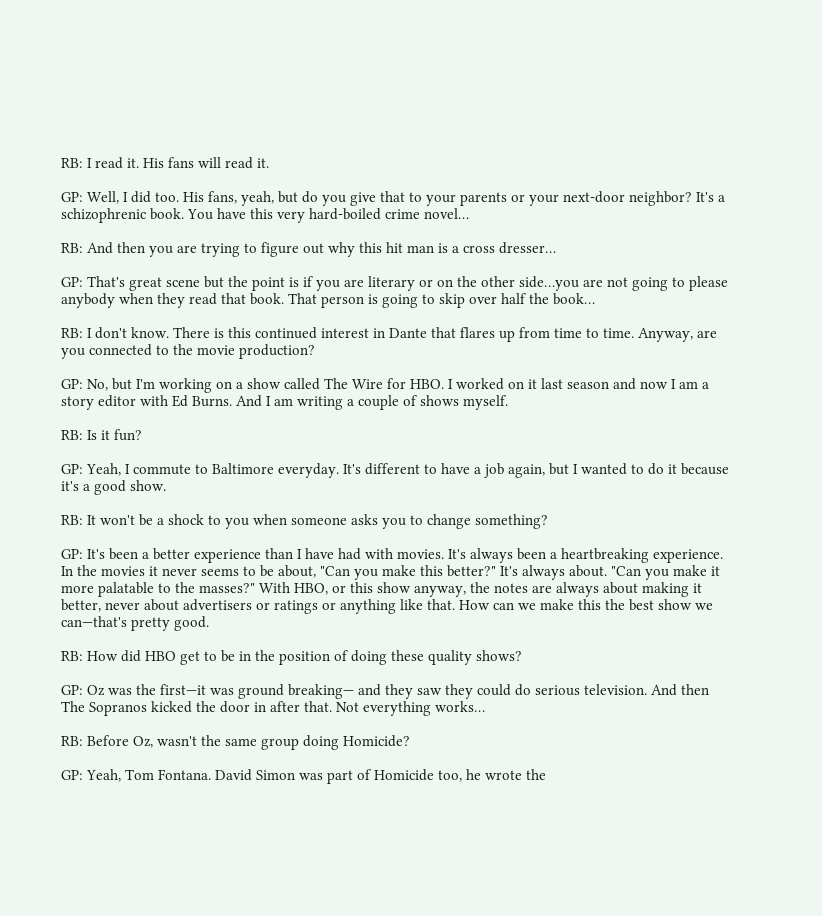RB: I read it. His fans will read it.

GP: Well, I did too. His fans, yeah, but do you give that to your parents or your next-door neighbor? It's a schizophrenic book. You have this very hard-boiled crime novel…

RB: And then you are trying to figure out why this hit man is a cross dresser…

GP: That's great scene but the point is if you are literary or on the other side…you are not going to please anybody when they read that book. That person is going to skip over half the book…

RB: I don't know. There is this continued interest in Dante that flares up from time to time. Anyway, are you connected to the movie production?

GP: No, but I'm working on a show called The Wire for HBO. I worked on it last season and now I am a story editor with Ed Burns. And I am writing a couple of shows myself.

RB: Is it fun?

GP: Yeah, I commute to Baltimore everyday. It's different to have a job again, but I wanted to do it because it's a good show.

RB: It won't be a shock to you when someone asks you to change something?

GP: It's been a better experience than I have had with movies. It's always been a heartbreaking experience. In the movies it never seems to be about, "Can you make this better?" It's always about. "Can you make it more palatable to the masses?" With HBO, or this show anyway, the notes are always about making it better, never about advertisers or ratings or anything like that. How can we make this the best show we can—that's pretty good.

RB: How did HBO get to be in the position of doing these quality shows?

GP: Oz was the first—it was ground breaking— and they saw they could do serious television. And then The Sopranos kicked the door in after that. Not everything works…

RB: Before Oz, wasn't the same group doing Homicide?

GP: Yeah, Tom Fontana. David Simon was part of Homicide too, he wrote the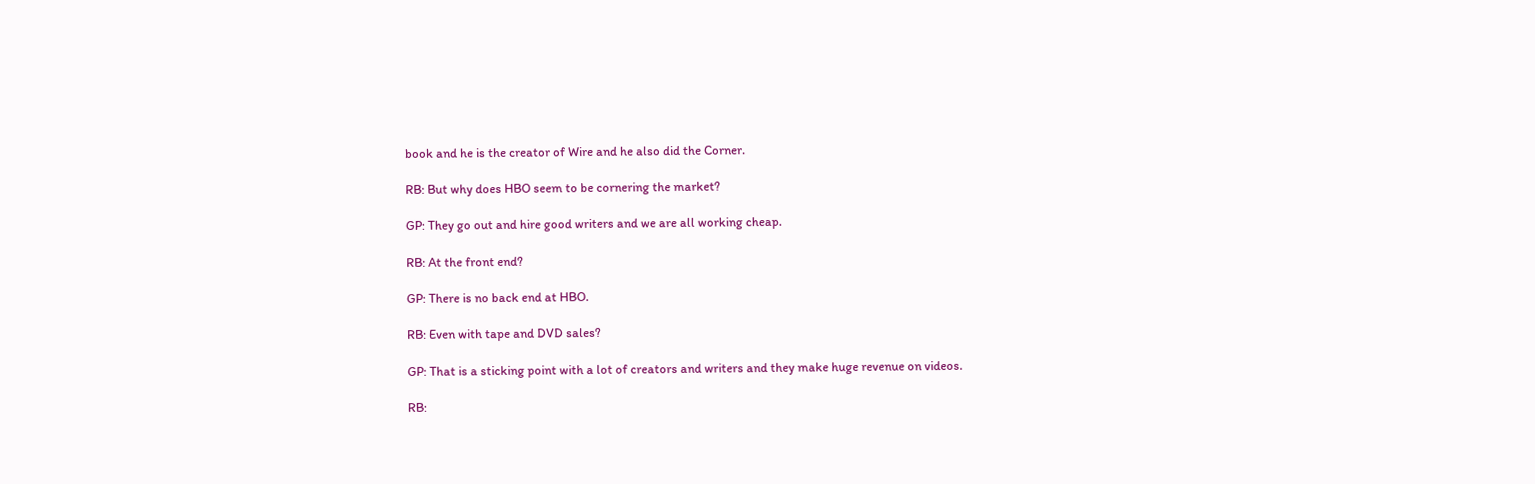book and he is the creator of Wire and he also did the Corner.

RB: But why does HBO seem to be cornering the market?

GP: They go out and hire good writers and we are all working cheap.

RB: At the front end?

GP: There is no back end at HBO.

RB: Even with tape and DVD sales?

GP: That is a sticking point with a lot of creators and writers and they make huge revenue on videos.

RB: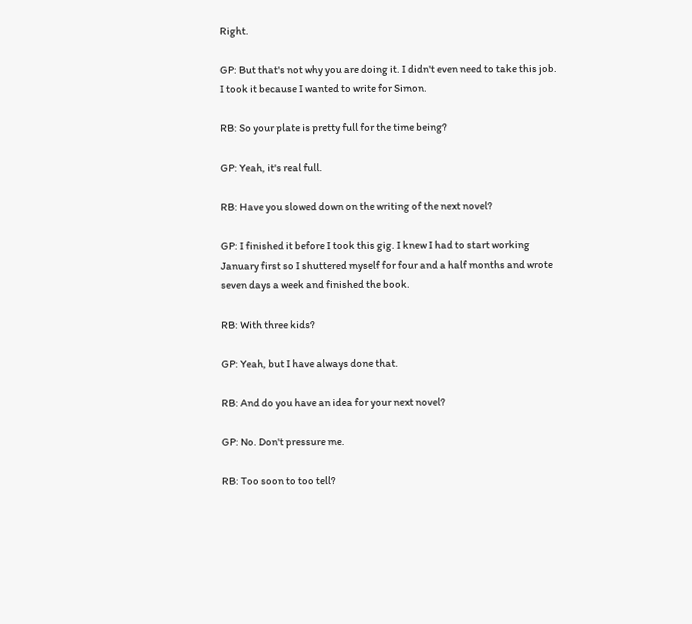Right.

GP: But that's not why you are doing it. I didn't even need to take this job. I took it because I wanted to write for Simon.

RB: So your plate is pretty full for the time being?

GP: Yeah, it's real full.

RB: Have you slowed down on the writing of the next novel?

GP: I finished it before I took this gig. I knew I had to start working January first so I shuttered myself for four and a half months and wrote seven days a week and finished the book.

RB: With three kids?

GP: Yeah, but I have always done that.

RB: And do you have an idea for your next novel?

GP: No. Don't pressure me.

RB: Too soon to too tell?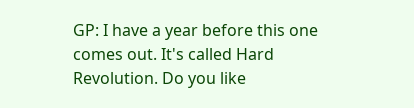GP: I have a year before this one comes out. It's called Hard Revolution. Do you like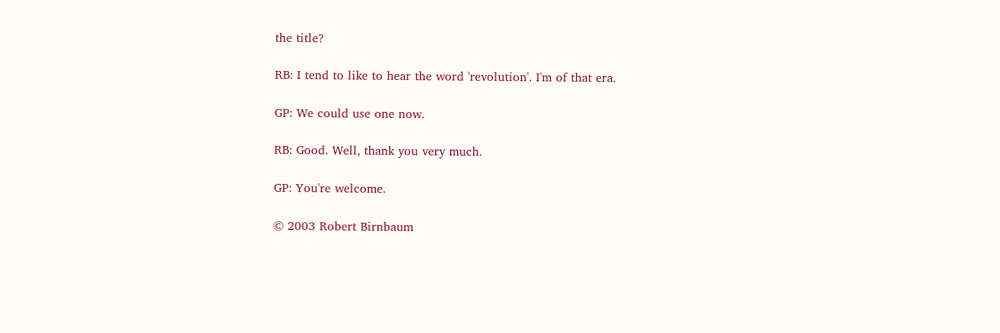the title?

RB: I tend to like to hear the word 'revolution'. I'm of that era.

GP: We could use one now.

RB: Good. Well, thank you very much.

GP: You're welcome.

© 2003 Robert Birnbaum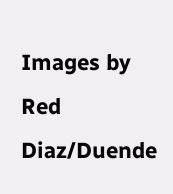Images by Red Diaz/Duende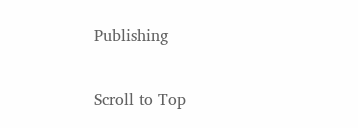Publishing

Scroll to Top